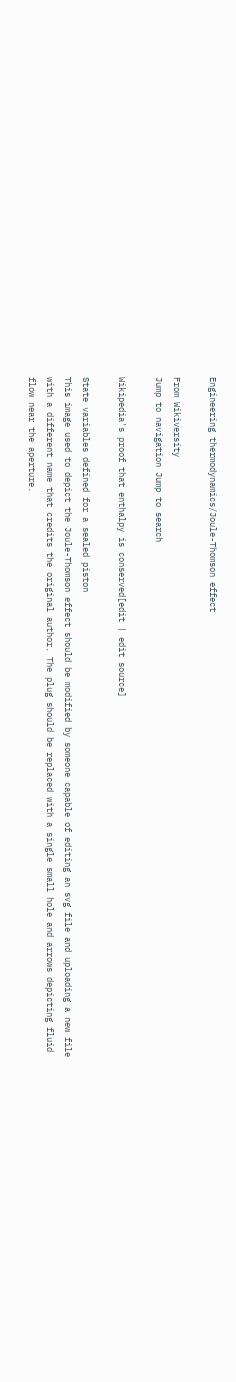Engineering thermodynamics/Joule-Thomson effect

From Wikiversity
Jump to navigation Jump to search

Wikipedia's proof that enthalpy is conserved[edit | edit source]

State variables defined for a sealed piston
This image used to depict the Joule-Thomson effect should be modified by someone capable of editing an svg file and uploading a new file with a different name that credits the original author. The plug should be replaced with a single small hole and arrows depicting fluid flow near the aperture.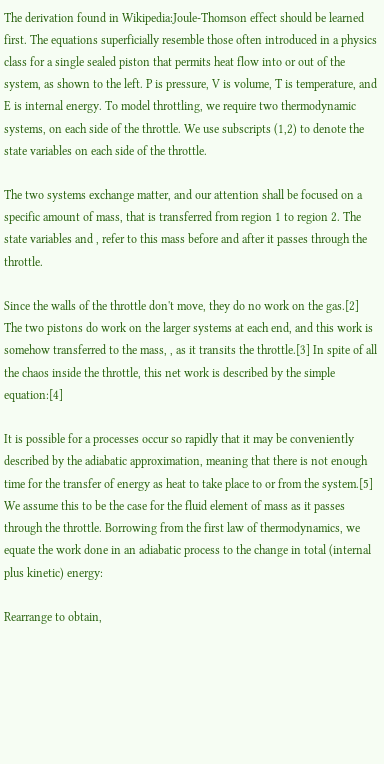The derivation found in Wikipedia:Joule-Thomson effect should be learned first. The equations superficially resemble those often introduced in a physics class for a single sealed piston that permits heat flow into or out of the system, as shown to the left. P is pressure, V is volume, T is temperature, and E is internal energy. To model throttling, we require two thermodynamic systems, on each side of the throttle. We use subscripts (1,2) to denote the state variables on each side of the throttle.

The two systems exchange matter, and our attention shall be focused on a specific amount of mass, that is transferred from region 1 to region 2. The state variables and , refer to this mass before and after it passes through the throttle.

Since the walls of the throttle don't move, they do no work on the gas.[2] The two pistons do work on the larger systems at each end, and this work is somehow transferred to the mass, , as it transits the throttle.[3] In spite of all the chaos inside the throttle, this net work is described by the simple equation:[4]

It is possible for a processes occur so rapidly that it may be conveniently described by the adiabatic approximation, meaning that there is not enough time for the transfer of energy as heat to take place to or from the system.[5] We assume this to be the case for the fluid element of mass as it passes through the throttle. Borrowing from the first law of thermodynamics, we equate the work done in an adiabatic process to the change in total (internal plus kinetic) energy:

Rearrange to obtain,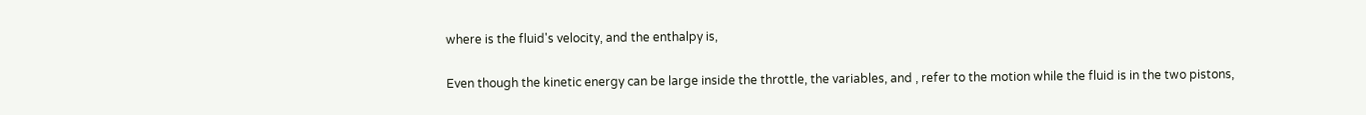where is the fluid's velocity, and the enthalpy is,

Even though the kinetic energy can be large inside the throttle, the variables, and , refer to the motion while the fluid is in the two pistons,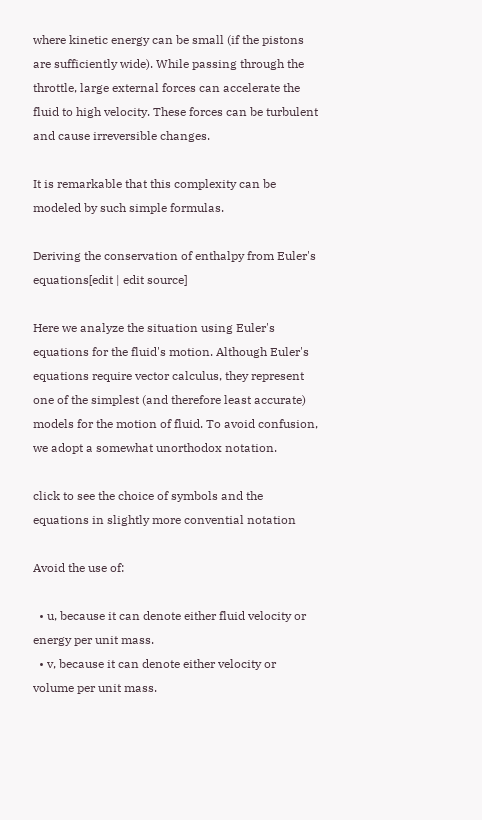where kinetic energy can be small (if the pistons are sufficiently wide). While passing through the throttle, large external forces can accelerate the fluid to high velocity. These forces can be turbulent and cause irreversible changes.

It is remarkable that this complexity can be modeled by such simple formulas.

Deriving the conservation of enthalpy from Euler's equations[edit | edit source]

Here we analyze the situation using Euler's equations for the fluid's motion. Although Euler's equations require vector calculus, they represent one of the simplest (and therefore least accurate) models for the motion of fluid. To avoid confusion, we adopt a somewhat unorthodox notation.

click to see the choice of symbols and the equations in slightly more convential notation

Avoid the use of:

  • u, because it can denote either fluid velocity or energy per unit mass.
  • v, because it can denote either velocity or volume per unit mass.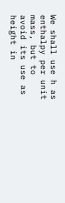We shall use h as enthalpy per unit mass, but to avoid its use as height in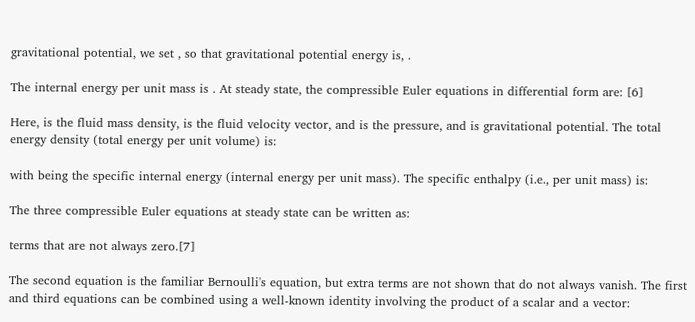gravitational potential, we set , so that gravitational potential energy is, .

The internal energy per unit mass is . At steady state, the compressible Euler equations in differential form are: [6]

Here, is the fluid mass density, is the fluid velocity vector, and is the pressure, and is gravitational potential. The total energy density (total energy per unit volume) is:

with being the specific internal energy (internal energy per unit mass). The specific enthalpy (i.e., per unit mass) is:

The three compressible Euler equations at steady state can be written as:

terms that are not always zero.[7]

The second equation is the familiar Bernoulli's equation, but extra terms are not shown that do not always vanish. The first and third equations can be combined using a well-known identity involving the product of a scalar and a vector: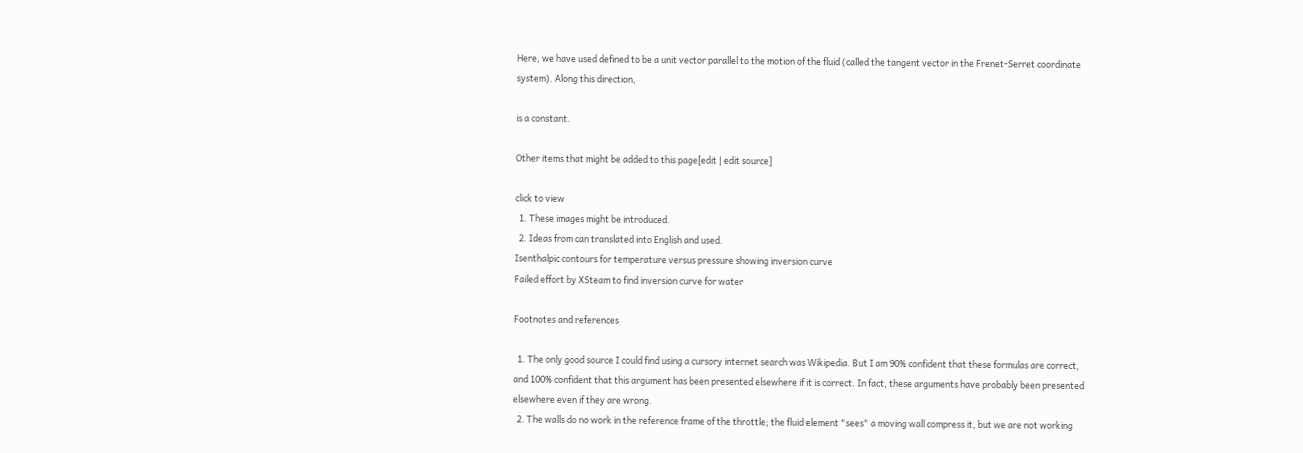Here, we have used defined to be a unit vector parallel to the motion of the fluid (called the tangent vector in the Frenet-Serret coordinate system). Along this direction,

is a constant.

Other items that might be added to this page[edit | edit source]

click to view
  1. These images might be introduced.
  2. Ideas from can translated into English and used.
Isenthalpic contours for temperature versus pressure showing inversion curve
Failed effort by XSteam to find inversion curve for water

Footnotes and references

  1. The only good source I could find using a cursory internet search was Wikipedia. But I am 90% confident that these formulas are correct, and 100% confident that this argument has been presented elsewhere if it is correct. In fact, these arguments have probably been presented elsewhere even if they are wrong.
  2. The walls do no work in the reference frame of the throttle; the fluid element "sees" a moving wall compress it, but we are not working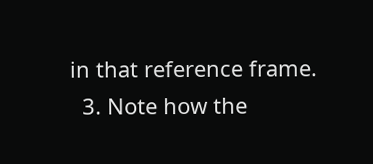in that reference frame.
  3. Note how the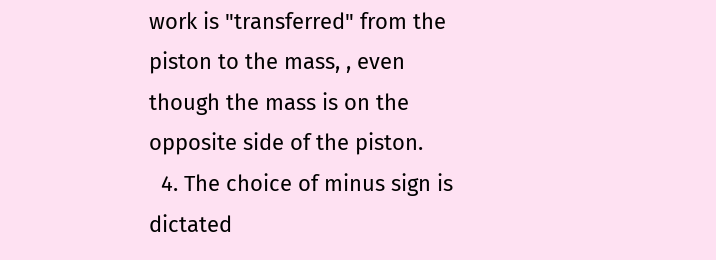work is "transferred" from the piston to the mass, , even though the mass is on the opposite side of the piston.
  4. The choice of minus sign is dictated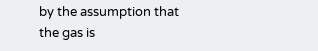by the assumption that the gas is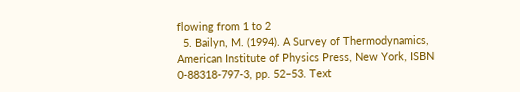flowing from 1 to 2
  5. Bailyn, M. (1994). A Survey of Thermodynamics, American Institute of Physics Press, New York, ISBN 0-88318-797-3, pp. 52–53. Text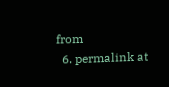from
  6. permalink at